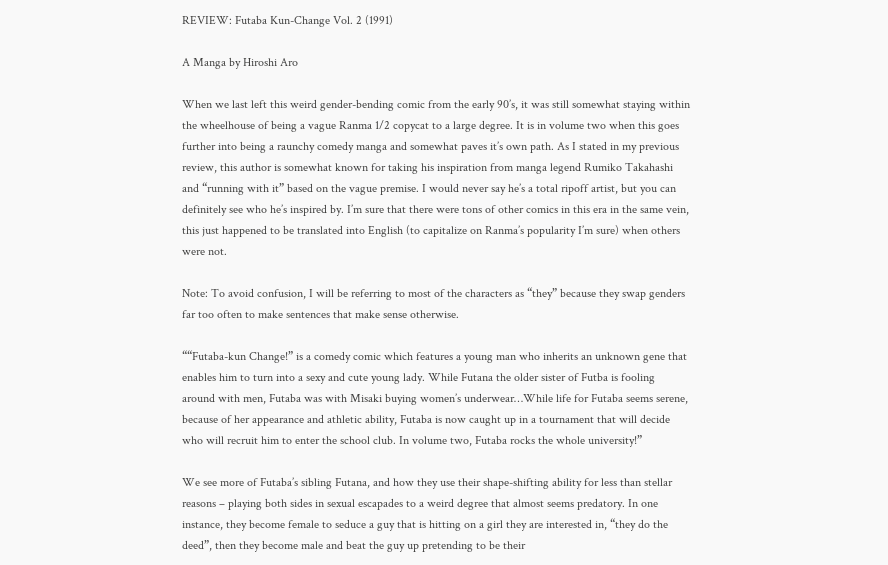REVIEW: Futaba Kun-Change Vol. 2 (1991)

A Manga by Hiroshi Aro

When we last left this weird gender-bending comic from the early 90’s, it was still somewhat staying within the wheelhouse of being a vague Ranma 1/2 copycat to a large degree. It is in volume two when this goes further into being a raunchy comedy manga and somewhat paves it’s own path. As I stated in my previous review, this author is somewhat known for taking his inspiration from manga legend Rumiko Takahashi and “running with it” based on the vague premise. I would never say he’s a total ripoff artist, but you can definitely see who he’s inspired by. I’m sure that there were tons of other comics in this era in the same vein, this just happened to be translated into English (to capitalize on Ranma’s popularity I’m sure) when others were not.

Note: To avoid confusion, I will be referring to most of the characters as “they” because they swap genders far too often to make sentences that make sense otherwise.

““Futaba-kun Change!” is a comedy comic which features a young man who inherits an unknown gene that enables him to turn into a sexy and cute young lady. While Futana the older sister of Futba is fooling around with men, Futaba was with Misaki buying women’s underwear…While life for Futaba seems serene, because of her appearance and athletic ability, Futaba is now caught up in a tournament that will decide who will recruit him to enter the school club. In volume two, Futaba rocks the whole university!”

We see more of Futaba’s sibling Futana, and how they use their shape-shifting ability for less than stellar reasons – playing both sides in sexual escapades to a weird degree that almost seems predatory. In one instance, they become female to seduce a guy that is hitting on a girl they are interested in, “they do the deed”, then they become male and beat the guy up pretending to be their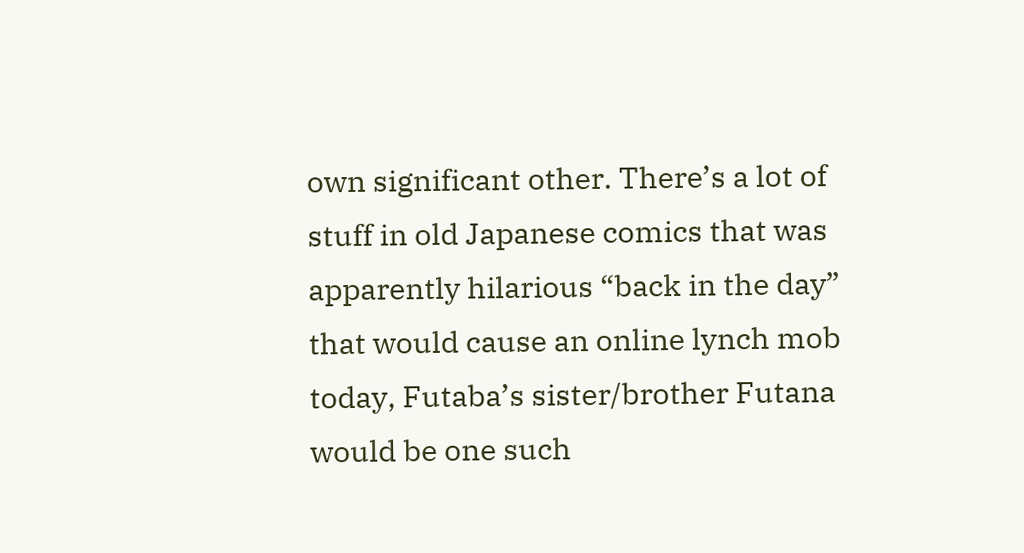own significant other. There’s a lot of stuff in old Japanese comics that was apparently hilarious “back in the day” that would cause an online lynch mob today, Futaba’s sister/brother Futana would be one such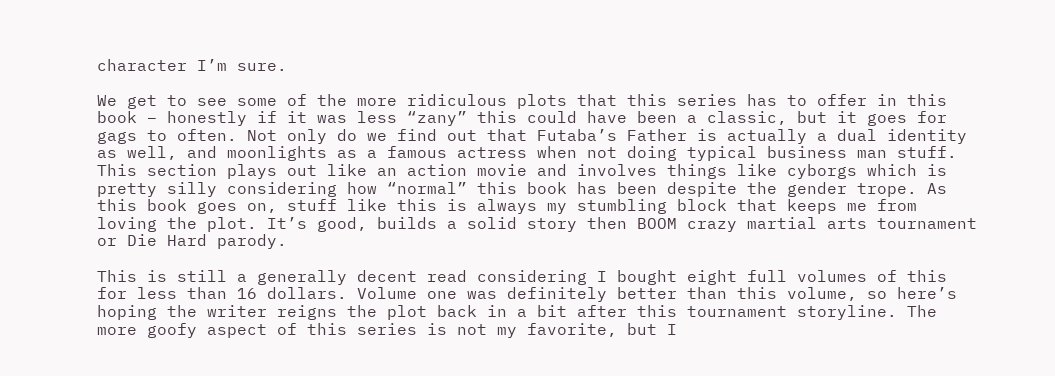character I’m sure.

We get to see some of the more ridiculous plots that this series has to offer in this book – honestly if it was less “zany” this could have been a classic, but it goes for gags to often. Not only do we find out that Futaba’s Father is actually a dual identity as well, and moonlights as a famous actress when not doing typical business man stuff. This section plays out like an action movie and involves things like cyborgs which is pretty silly considering how “normal” this book has been despite the gender trope. As this book goes on, stuff like this is always my stumbling block that keeps me from loving the plot. It’s good, builds a solid story then BOOM crazy martial arts tournament or Die Hard parody.

This is still a generally decent read considering I bought eight full volumes of this for less than 16 dollars. Volume one was definitely better than this volume, so here’s hoping the writer reigns the plot back in a bit after this tournament storyline. The more goofy aspect of this series is not my favorite, but I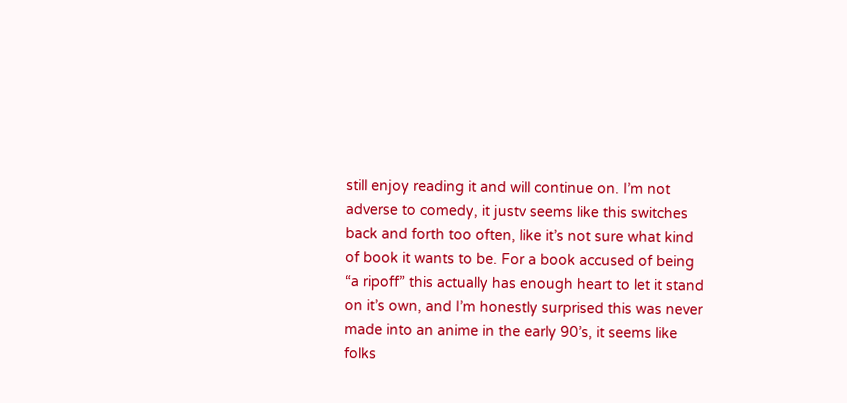still enjoy reading it and will continue on. I’m not adverse to comedy, it justv seems like this switches back and forth too often, like it’s not sure what kind of book it wants to be. For a book accused of being “a ripoff” this actually has enough heart to let it stand on it’s own, and I’m honestly surprised this was never made into an anime in the early 90’s, it seems like folks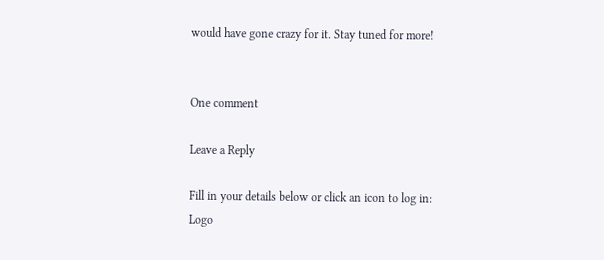would have gone crazy for it. Stay tuned for more!


One comment

Leave a Reply

Fill in your details below or click an icon to log in: Logo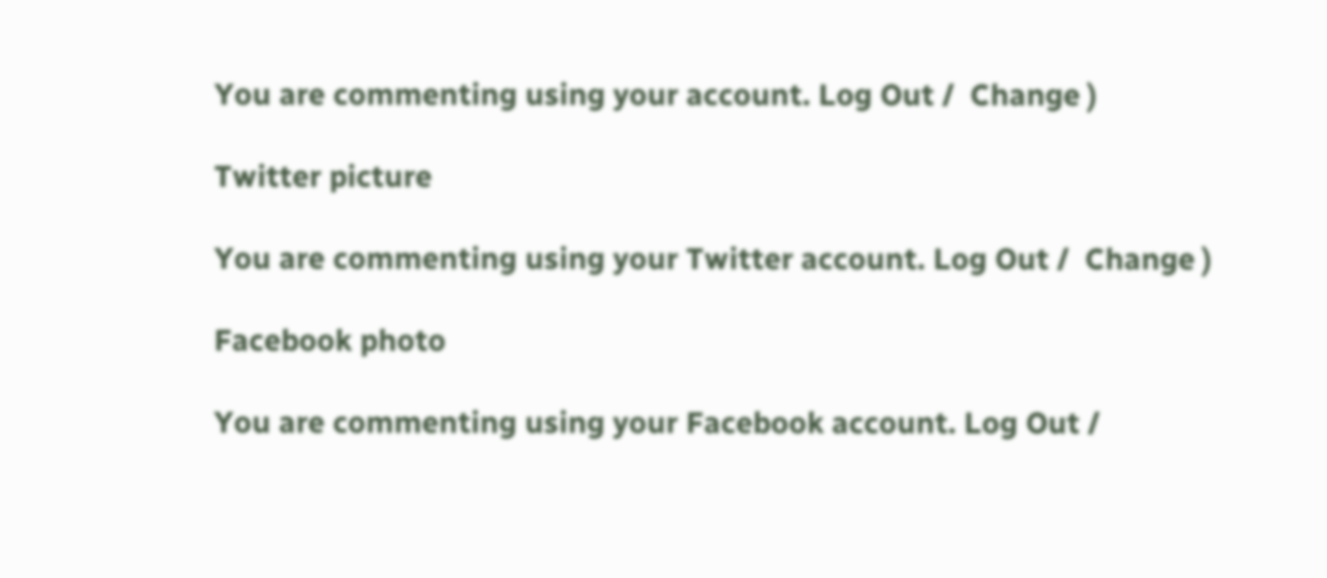You are commenting using your account. Log Out /  Change )

Twitter picture

You are commenting using your Twitter account. Log Out /  Change )

Facebook photo

You are commenting using your Facebook account. Log Out /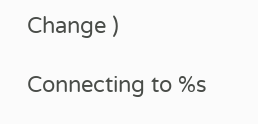Change )

Connecting to %s